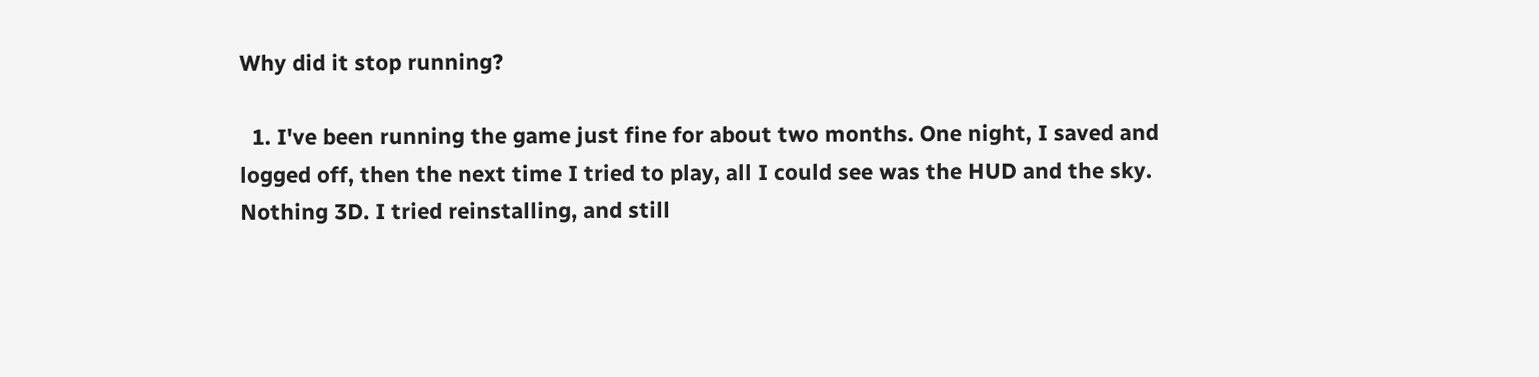Why did it stop running?

  1. I've been running the game just fine for about two months. One night, I saved and logged off, then the next time I tried to play, all I could see was the HUD and the sky. Nothing 3D. I tried reinstalling, and still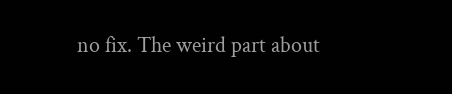no fix. The weird part about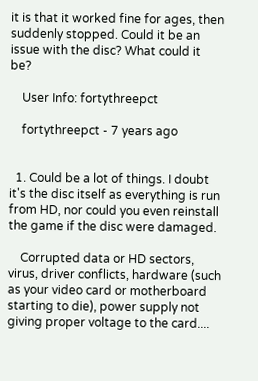it is that it worked fine for ages, then suddenly stopped. Could it be an issue with the disc? What could it be?

    User Info: fortythreepct

    fortythreepct - 7 years ago


  1. Could be a lot of things. I doubt it's the disc itself as everything is run from HD, nor could you even reinstall the game if the disc were damaged.

    Corrupted data or HD sectors, virus, driver conflicts, hardware (such as your video card or motherboard starting to die), power supply not giving proper voltage to the card....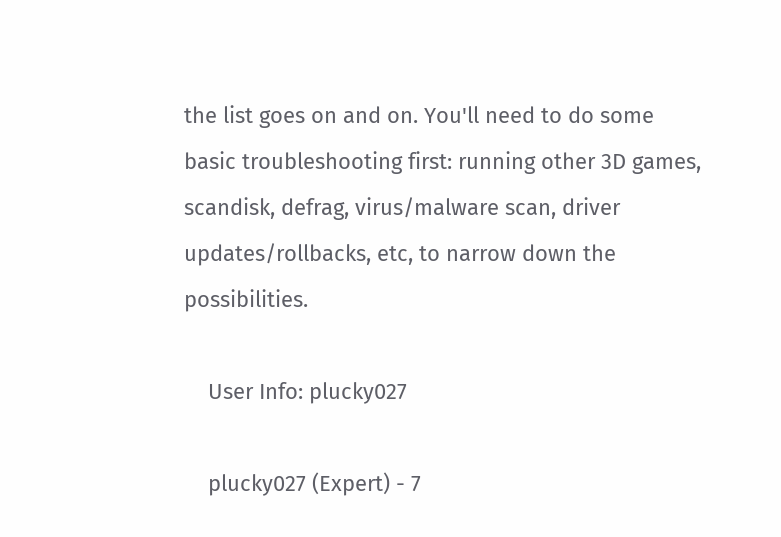the list goes on and on. You'll need to do some basic troubleshooting first: running other 3D games, scandisk, defrag, virus/malware scan, driver updates/rollbacks, etc, to narrow down the possibilities.

    User Info: plucky027

    plucky027 (Expert) - 7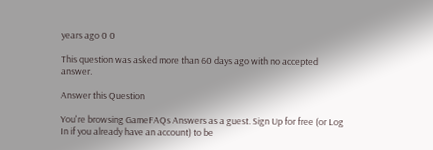years ago 0 0

This question was asked more than 60 days ago with no accepted answer.

Answer this Question

You're browsing GameFAQs Answers as a guest. Sign Up for free (or Log In if you already have an account) to be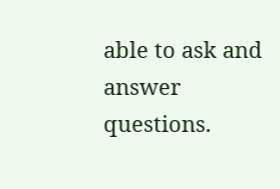able to ask and answer questions.